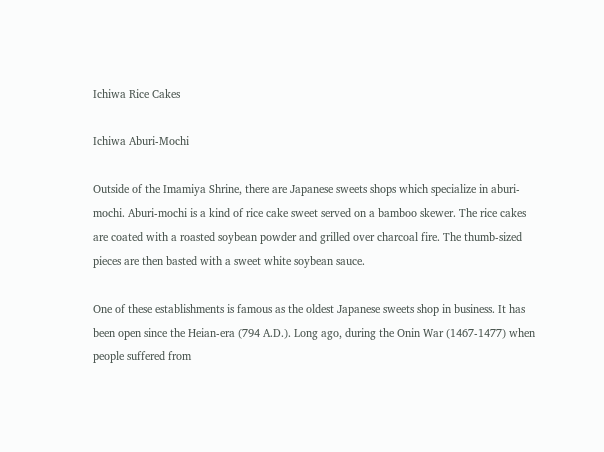Ichiwa Rice Cakes

Ichiwa Aburi-Mochi

Outside of the Imamiya Shrine, there are Japanese sweets shops which specialize in aburi-mochi. Aburi-mochi is a kind of rice cake sweet served on a bamboo skewer. The rice cakes are coated with a roasted soybean powder and grilled over charcoal fire. The thumb-sized pieces are then basted with a sweet white soybean sauce.

One of these establishments is famous as the oldest Japanese sweets shop in business. It has been open since the Heian-era (794 A.D.). Long ago, during the Onin War (1467-1477) when people suffered from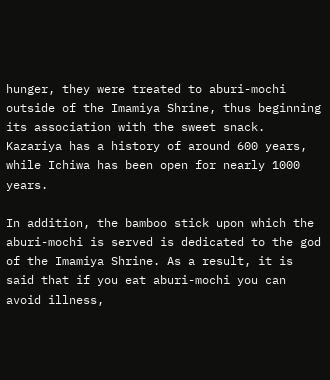hunger, they were treated to aburi-mochi outside of the Imamiya Shrine, thus beginning its association with the sweet snack. Kazariya has a history of around 600 years, while Ichiwa has been open for nearly 1000 years.

In addition, the bamboo stick upon which the aburi-mochi is served is dedicated to the god of the Imamiya Shrine. As a result, it is said that if you eat aburi-mochi you can avoid illness,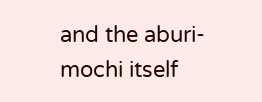and the aburi-mochi itself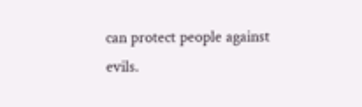can protect people against evils.